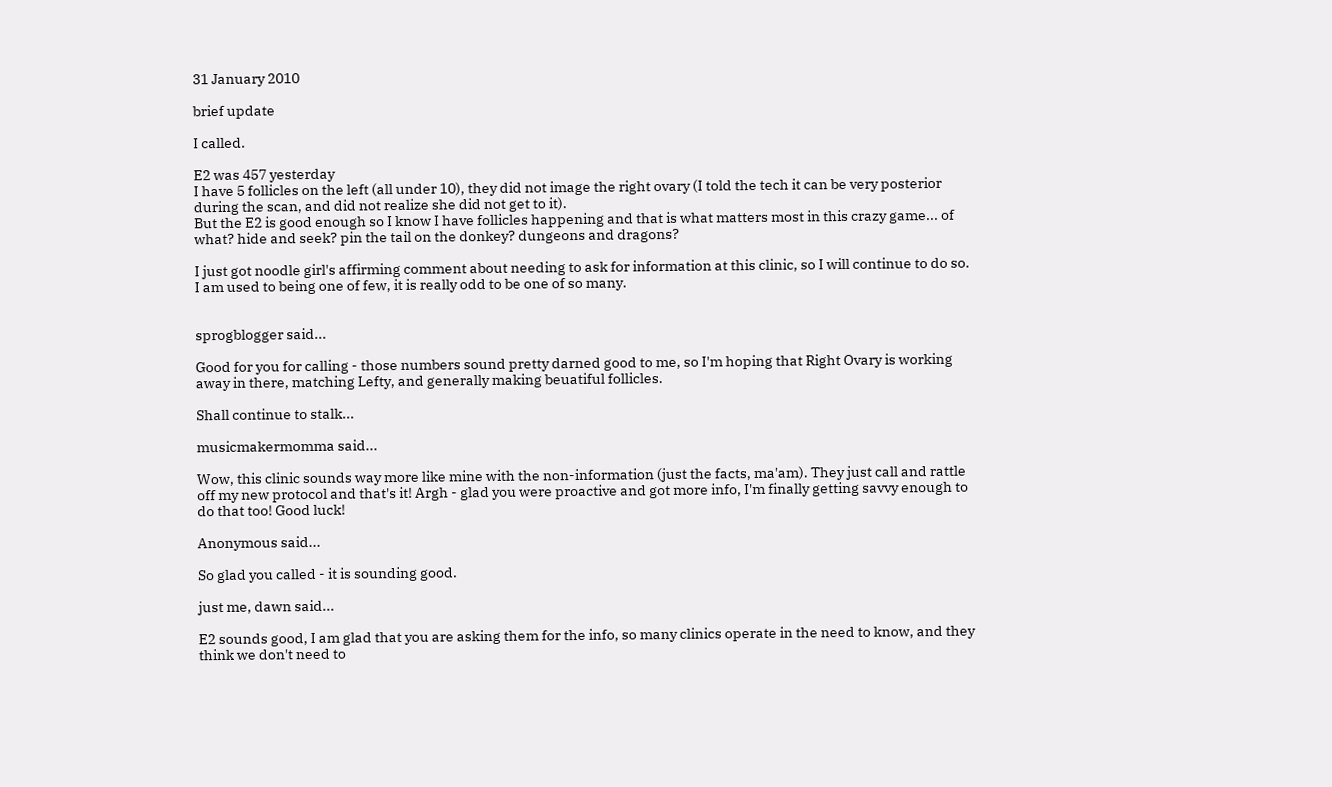31 January 2010

brief update

I called.

E2 was 457 yesterday
I have 5 follicles on the left (all under 10), they did not image the right ovary (I told the tech it can be very posterior during the scan, and did not realize she did not get to it).
But the E2 is good enough so I know I have follicles happening and that is what matters most in this crazy game... of what? hide and seek? pin the tail on the donkey? dungeons and dragons?

I just got noodle girl's affirming comment about needing to ask for information at this clinic, so I will continue to do so. I am used to being one of few, it is really odd to be one of so many.


sprogblogger said...

Good for you for calling - those numbers sound pretty darned good to me, so I'm hoping that Right Ovary is working away in there, matching Lefty, and generally making beuatiful follicles.

Shall continue to stalk...

musicmakermomma said...

Wow, this clinic sounds way more like mine with the non-information (just the facts, ma'am). They just call and rattle off my new protocol and that's it! Argh - glad you were proactive and got more info, I'm finally getting savvy enough to do that too! Good luck!

Anonymous said...

So glad you called - it is sounding good.

just me, dawn said...

E2 sounds good, I am glad that you are asking them for the info, so many clinics operate in the need to know, and they think we don't need to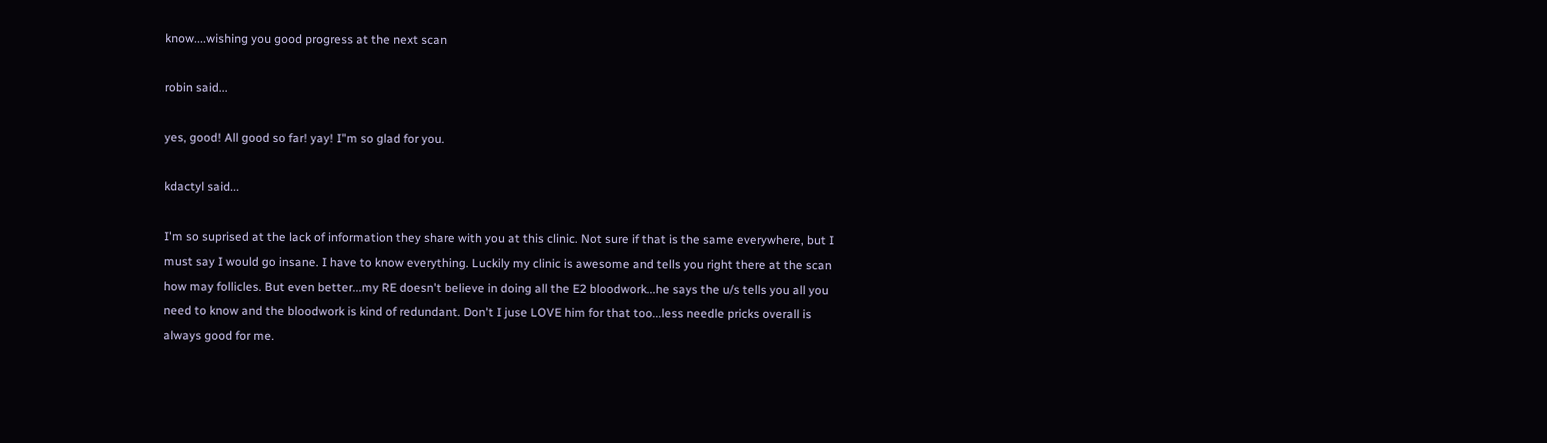know....wishing you good progress at the next scan

robin said...

yes, good! All good so far! yay! I"m so glad for you.

kdactyl said...

I'm so suprised at the lack of information they share with you at this clinic. Not sure if that is the same everywhere, but I must say I would go insane. I have to know everything. Luckily my clinic is awesome and tells you right there at the scan how may follicles. But even better...my RE doesn't believe in doing all the E2 bloodwork...he says the u/s tells you all you need to know and the bloodwork is kind of redundant. Don't I juse LOVE him for that too...less needle pricks overall is always good for me.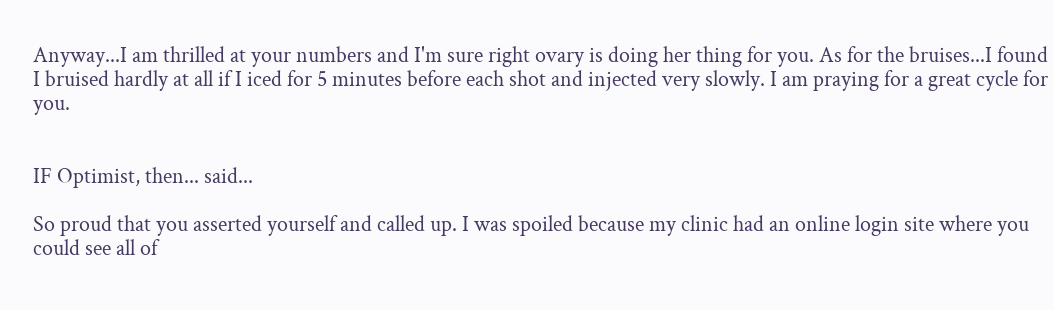Anyway...I am thrilled at your numbers and I'm sure right ovary is doing her thing for you. As for the bruises...I found I bruised hardly at all if I iced for 5 minutes before each shot and injected very slowly. I am praying for a great cycle for you.


IF Optimist, then... said...

So proud that you asserted yourself and called up. I was spoiled because my clinic had an online login site where you could see all of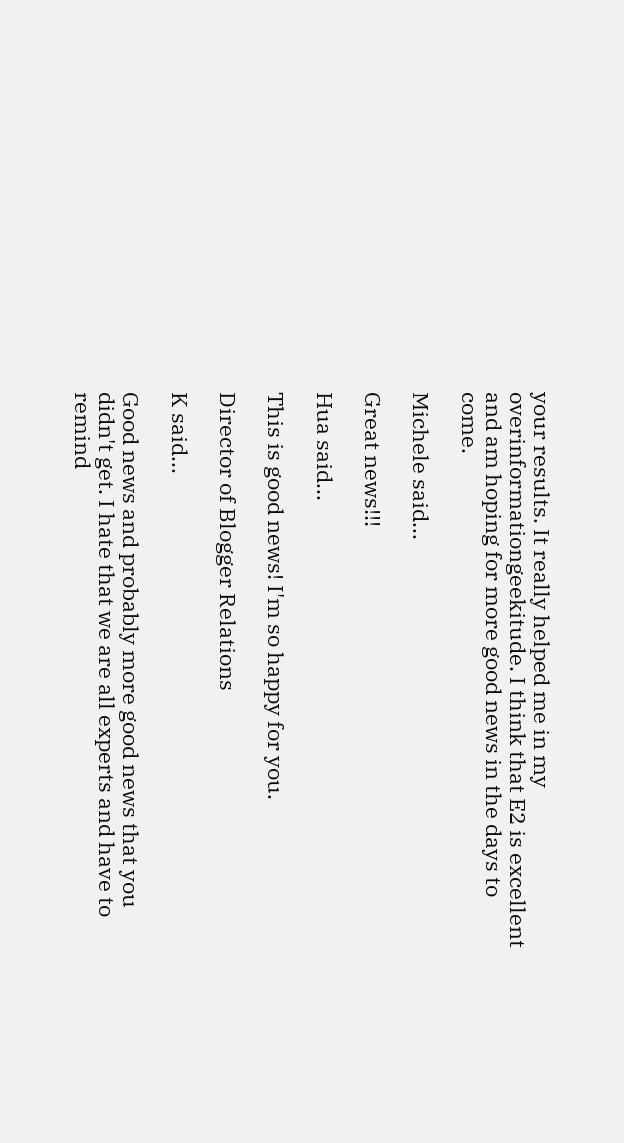your results. It really helped me in my overinformationgeekitude. I think that E2 is excellent and am hoping for more good news in the days to come.

Michele said...

Great news!!!

Hua said...

This is good news! I'm so happy for you.

Director of Blogger Relations

K said...

Good news and probably more good news that you didn't get. I hate that we are all experts and have to remind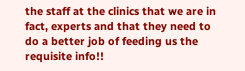the staff at the clinics that we are in fact, experts and that they need to do a better job of feeding us the requisite info!!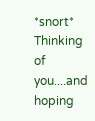*snort* Thinking of you....and hoping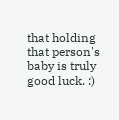that holding that person's baby is truly good luck. :)